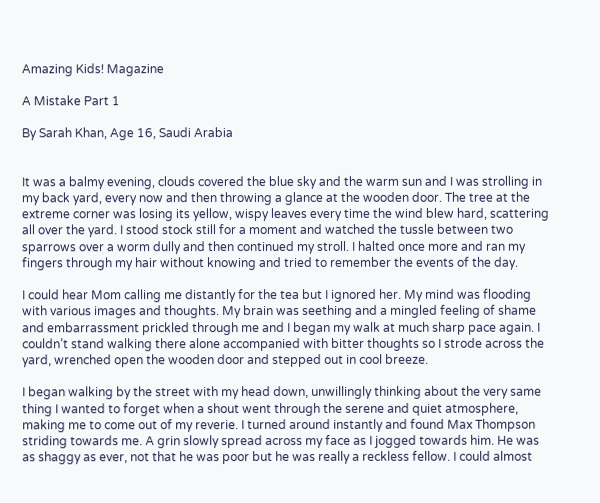Amazing Kids! Magazine

A Mistake Part 1

By Sarah Khan, Age 16, Saudi Arabia


It was a balmy evening, clouds covered the blue sky and the warm sun and I was strolling in my back yard, every now and then throwing a glance at the wooden door. The tree at the extreme corner was losing its yellow, wispy leaves every time the wind blew hard, scattering all over the yard. I stood stock still for a moment and watched the tussle between two sparrows over a worm dully and then continued my stroll. I halted once more and ran my fingers through my hair without knowing and tried to remember the events of the day.

I could hear Mom calling me distantly for the tea but I ignored her. My mind was flooding with various images and thoughts. My brain was seething and a mingled feeling of shame and embarrassment prickled through me and I began my walk at much sharp pace again. I couldn’t stand walking there alone accompanied with bitter thoughts so I strode across the yard, wrenched open the wooden door and stepped out in cool breeze.

I began walking by the street with my head down, unwillingly thinking about the very same thing I wanted to forget when a shout went through the serene and quiet atmosphere, making me to come out of my reverie. I turned around instantly and found Max Thompson striding towards me. A grin slowly spread across my face as I jogged towards him. He was as shaggy as ever, not that he was poor but he was really a reckless fellow. I could almost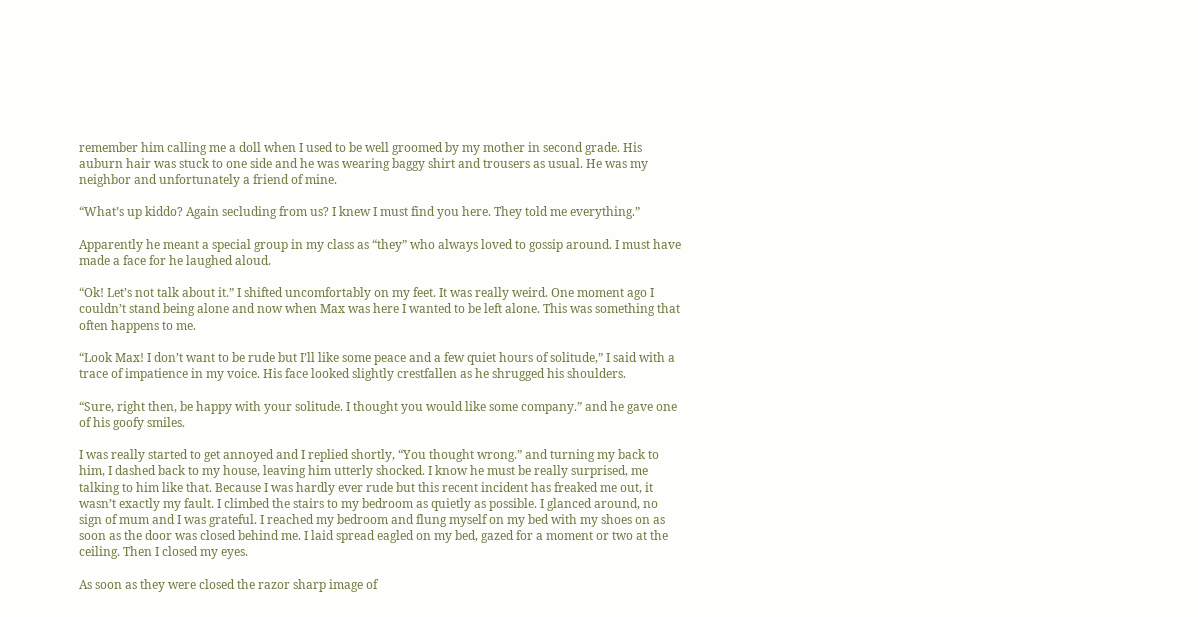remember him calling me a doll when I used to be well groomed by my mother in second grade. His auburn hair was stuck to one side and he was wearing baggy shirt and trousers as usual. He was my neighbor and unfortunately a friend of mine.

“What’s up kiddo? Again secluding from us? I knew I must find you here. They told me everything.”

Apparently he meant a special group in my class as “they” who always loved to gossip around. I must have made a face for he laughed aloud.

“Ok! Let’s not talk about it.” I shifted uncomfortably on my feet. It was really weird. One moment ago I couldn’t stand being alone and now when Max was here I wanted to be left alone. This was something that often happens to me.

“Look Max! I don’t want to be rude but I’ll like some peace and a few quiet hours of solitude,” I said with a trace of impatience in my voice. His face looked slightly crestfallen as he shrugged his shoulders.

“Sure, right then, be happy with your solitude. I thought you would like some company.” and he gave one of his goofy smiles.

I was really started to get annoyed and I replied shortly, “You thought wrong.” and turning my back to him, I dashed back to my house, leaving him utterly shocked. I know he must be really surprised, me talking to him like that. Because I was hardly ever rude but this recent incident has freaked me out, it wasn’t exactly my fault. I climbed the stairs to my bedroom as quietly as possible. I glanced around, no sign of mum and I was grateful. I reached my bedroom and flung myself on my bed with my shoes on as soon as the door was closed behind me. I laid spread eagled on my bed, gazed for a moment or two at the ceiling. Then I closed my eyes.

As soon as they were closed the razor sharp image of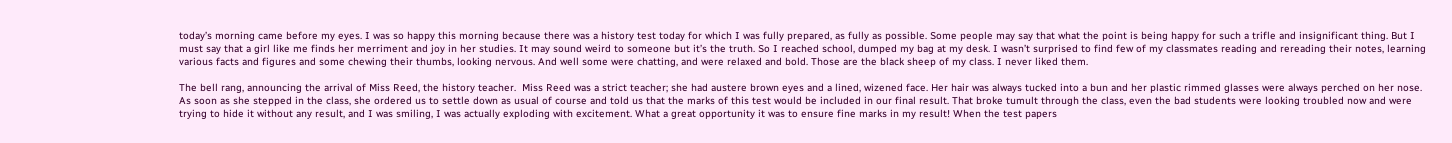today’s morning came before my eyes. I was so happy this morning because there was a history test today for which I was fully prepared, as fully as possible. Some people may say that what the point is being happy for such a trifle and insignificant thing. But I must say that a girl like me finds her merriment and joy in her studies. It may sound weird to someone but it’s the truth. So I reached school, dumped my bag at my desk. I wasn’t surprised to find few of my classmates reading and rereading their notes, learning various facts and figures and some chewing their thumbs, looking nervous. And well some were chatting, and were relaxed and bold. Those are the black sheep of my class. I never liked them.

The bell rang, announcing the arrival of Miss Reed, the history teacher.  Miss Reed was a strict teacher; she had austere brown eyes and a lined, wizened face. Her hair was always tucked into a bun and her plastic rimmed glasses were always perched on her nose. As soon as she stepped in the class, she ordered us to settle down as usual of course and told us that the marks of this test would be included in our final result. That broke tumult through the class, even the bad students were looking troubled now and were trying to hide it without any result, and I was smiling, I was actually exploding with excitement. What a great opportunity it was to ensure fine marks in my result! When the test papers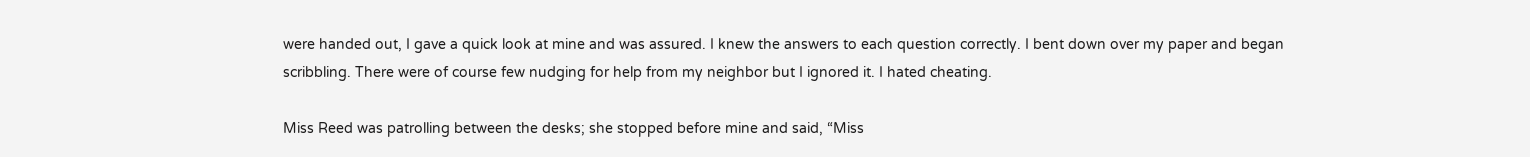were handed out, I gave a quick look at mine and was assured. I knew the answers to each question correctly. I bent down over my paper and began scribbling. There were of course few nudging for help from my neighbor but I ignored it. I hated cheating.

Miss Reed was patrolling between the desks; she stopped before mine and said, “Miss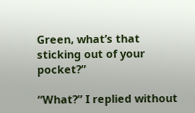Green, what’s that sticking out of your pocket?”

“What?” I replied without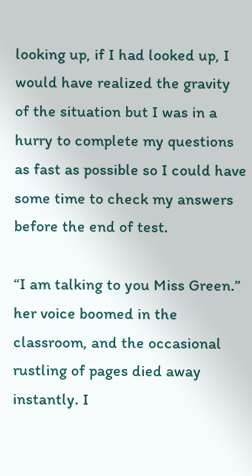looking up, if I had looked up, I would have realized the gravity of the situation but I was in a hurry to complete my questions as fast as possible so I could have some time to check my answers before the end of test.

“I am talking to you Miss Green.” her voice boomed in the classroom, and the occasional rustling of pages died away instantly. I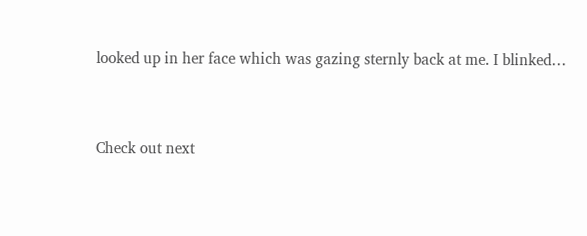looked up in her face which was gazing sternly back at me. I blinked…


Check out next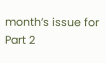month’s issue for Part 2